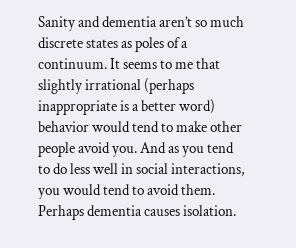Sanity and dementia aren’t so much discrete states as poles of a continuum. It seems to me that slightly irrational (perhaps inappropriate is a better word) behavior would tend to make other people avoid you. And as you tend to do less well in social interactions, you would tend to avoid them. Perhaps dementia causes isolation.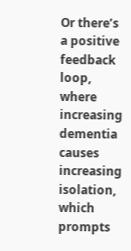Or there’s a positive feedback loop, where increasing dementia causes increasing isolation, which prompts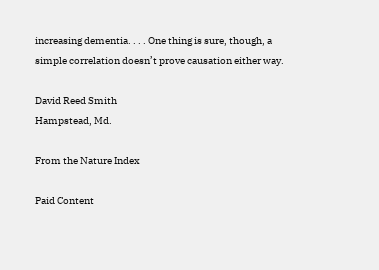increasing dementia. . . . One thing is sure, though, a simple correlation doesn’t prove causation either way.

David Reed Smith
Hampstead, Md.

From the Nature Index

Paid Content